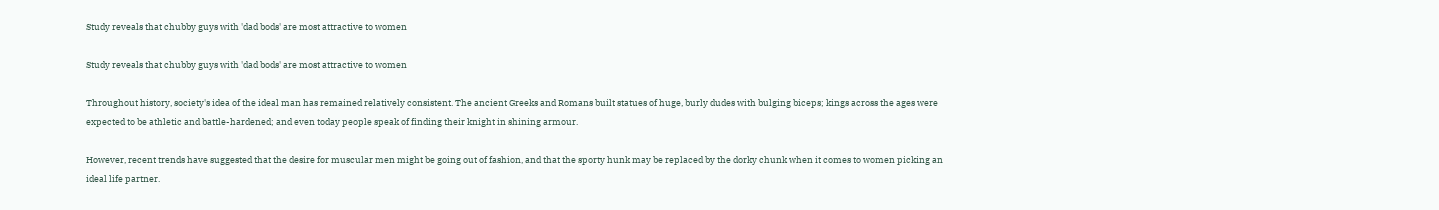Study reveals that chubby guys with 'dad bods' are most attractive to women

Study reveals that chubby guys with 'dad bods' are most attractive to women

Throughout history, society's idea of the ideal man has remained relatively consistent. The ancient Greeks and Romans built statues of huge, burly dudes with bulging biceps; kings across the ages were expected to be athletic and battle-hardened; and even today people speak of finding their knight in shining armour.

However, recent trends have suggested that the desire for muscular men might be going out of fashion, and that the sporty hunk may be replaced by the dorky chunk when it comes to women picking an ideal life partner.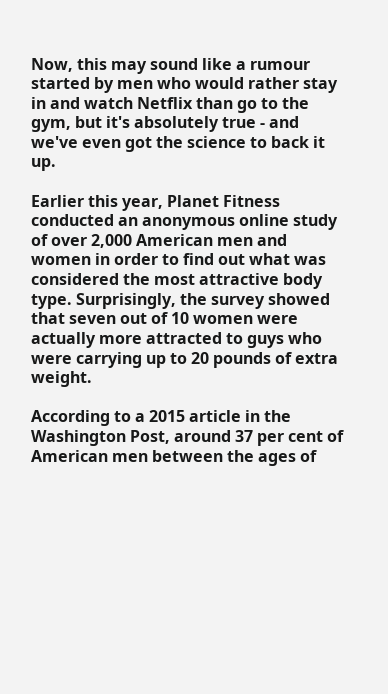Now, this may sound like a rumour started by men who would rather stay in and watch Netflix than go to the gym, but it's absolutely true - and we've even got the science to back it up.

Earlier this year, Planet Fitness conducted an anonymous online study of over 2,000 American men and women in order to find out what was considered the most attractive body type. Surprisingly, the survey showed that seven out of 10 women were actually more attracted to guys who were carrying up to 20 pounds of extra weight.

According to a 2015 article in the Washington Post, around 37 per cent of American men between the ages of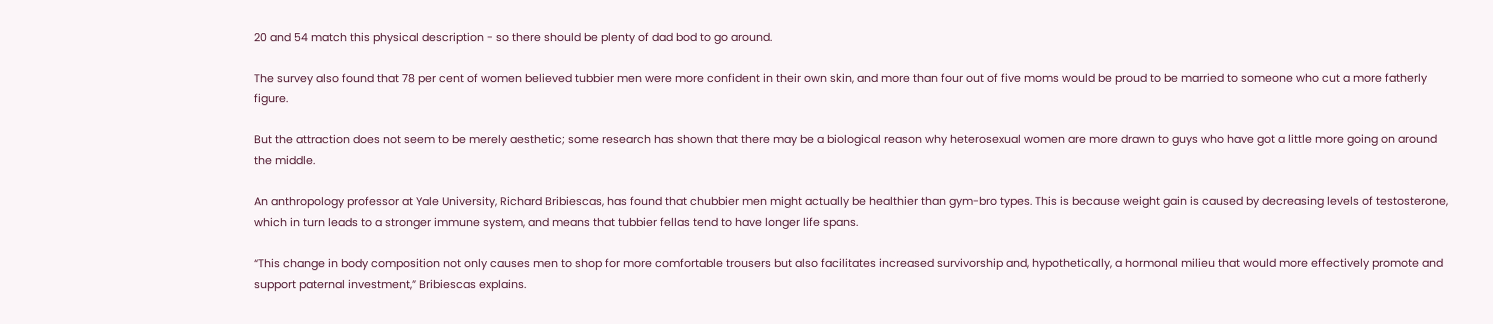20 and 54 match this physical description - so there should be plenty of dad bod to go around.

The survey also found that 78 per cent of women believed tubbier men were more confident in their own skin, and more than four out of five moms would be proud to be married to someone who cut a more fatherly figure.

But the attraction does not seem to be merely aesthetic; some research has shown that there may be a biological reason why heterosexual women are more drawn to guys who have got a little more going on around the middle.

An anthropology professor at Yale University, Richard Bribiescas, has found that chubbier men might actually be healthier than gym-bro types. This is because weight gain is caused by decreasing levels of testosterone, which in turn leads to a stronger immune system, and means that tubbier fellas tend to have longer life spans.

“This change in body composition not only causes men to shop for more comfortable trousers but also facilitates increased survivorship and, hypothetically, a hormonal milieu that would more effectively promote and support paternal investment,” Bribiescas explains.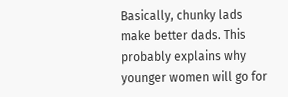Basically, chunky lads make better dads. This probably explains why younger women will go for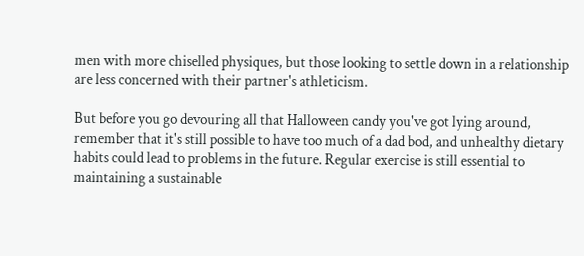men with more chiselled physiques, but those looking to settle down in a relationship are less concerned with their partner's athleticism.

But before you go devouring all that Halloween candy you've got lying around, remember that it's still possible to have too much of a dad bod, and unhealthy dietary habits could lead to problems in the future. Regular exercise is still essential to maintaining a sustainable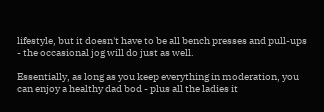lifestyle, but it doesn't have to be all bench presses and pull-ups - the occasional jog will do just as well.

Essentially, as long as you keep everything in moderation, you can enjoy a healthy dad bod - plus all the ladies it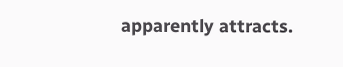apparently attracts.